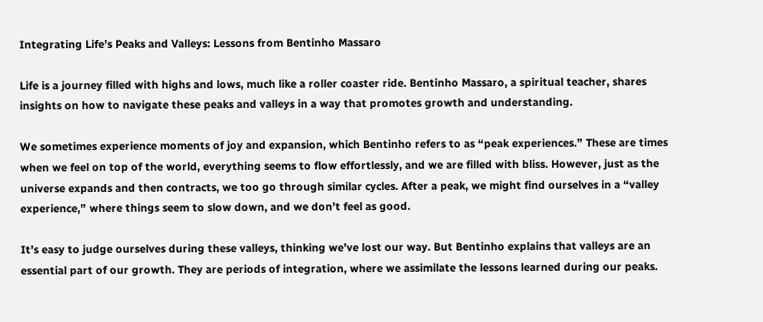Integrating Life’s Peaks and Valleys: Lessons from Bentinho Massaro

Life is a journey filled with highs and lows, much like a roller coaster ride. Bentinho Massaro, a spiritual teacher, shares insights on how to navigate these peaks and valleys in a way that promotes growth and understanding.

We sometimes experience moments of joy and expansion, which Bentinho refers to as “peak experiences.” These are times when we feel on top of the world, everything seems to flow effortlessly, and we are filled with bliss. However, just as the universe expands and then contracts, we too go through similar cycles. After a peak, we might find ourselves in a “valley experience,” where things seem to slow down, and we don’t feel as good.

It’s easy to judge ourselves during these valleys, thinking we’ve lost our way. But Bentinho explains that valleys are an essential part of our growth. They are periods of integration, where we assimilate the lessons learned during our peaks.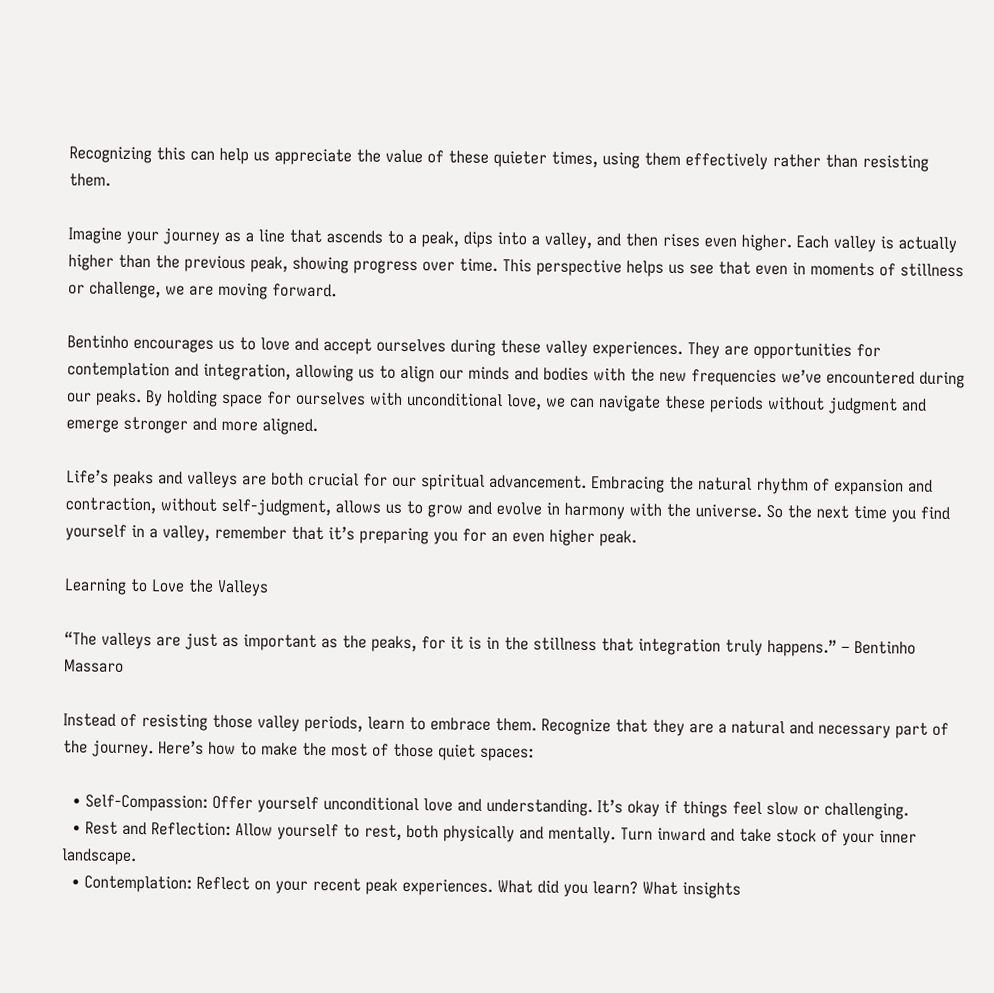Recognizing this can help us appreciate the value of these quieter times, using them effectively rather than resisting them.

Imagine your journey as a line that ascends to a peak, dips into a valley, and then rises even higher. Each valley is actually higher than the previous peak, showing progress over time. This perspective helps us see that even in moments of stillness or challenge, we are moving forward.

Bentinho encourages us to love and accept ourselves during these valley experiences. They are opportunities for contemplation and integration, allowing us to align our minds and bodies with the new frequencies we’ve encountered during our peaks. By holding space for ourselves with unconditional love, we can navigate these periods without judgment and emerge stronger and more aligned.

Life’s peaks and valleys are both crucial for our spiritual advancement. Embracing the natural rhythm of expansion and contraction, without self-judgment, allows us to grow and evolve in harmony with the universe. So the next time you find yourself in a valley, remember that it’s preparing you for an even higher peak.

Learning to Love the Valleys

“The valleys are just as important as the peaks, for it is in the stillness that integration truly happens.” – Bentinho Massaro

Instead of resisting those valley periods, learn to embrace them. Recognize that they are a natural and necessary part of the journey. Here’s how to make the most of those quiet spaces:

  • Self-Compassion: Offer yourself unconditional love and understanding. It’s okay if things feel slow or challenging.
  • Rest and Reflection: Allow yourself to rest, both physically and mentally. Turn inward and take stock of your inner landscape.
  • Contemplation: Reflect on your recent peak experiences. What did you learn? What insights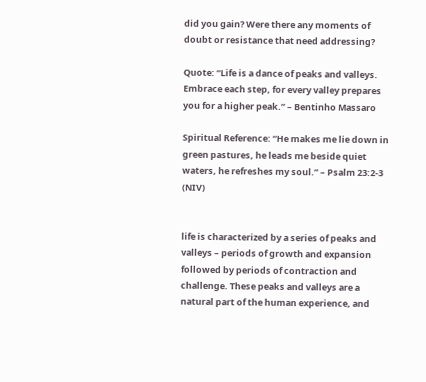did you gain? Were there any moments of doubt or resistance that need addressing?

Quote: “Life is a dance of peaks and valleys. Embrace each step, for every valley prepares you for a higher peak.” – Bentinho Massaro

Spiritual Reference: “He makes me lie down in green pastures, he leads me beside quiet waters, he refreshes my soul.” – Psalm 23:2-3 (NIV)


life is characterized by a series of peaks and valleys – periods of growth and expansion followed by periods of contraction and challenge. These peaks and valleys are a natural part of the human experience, and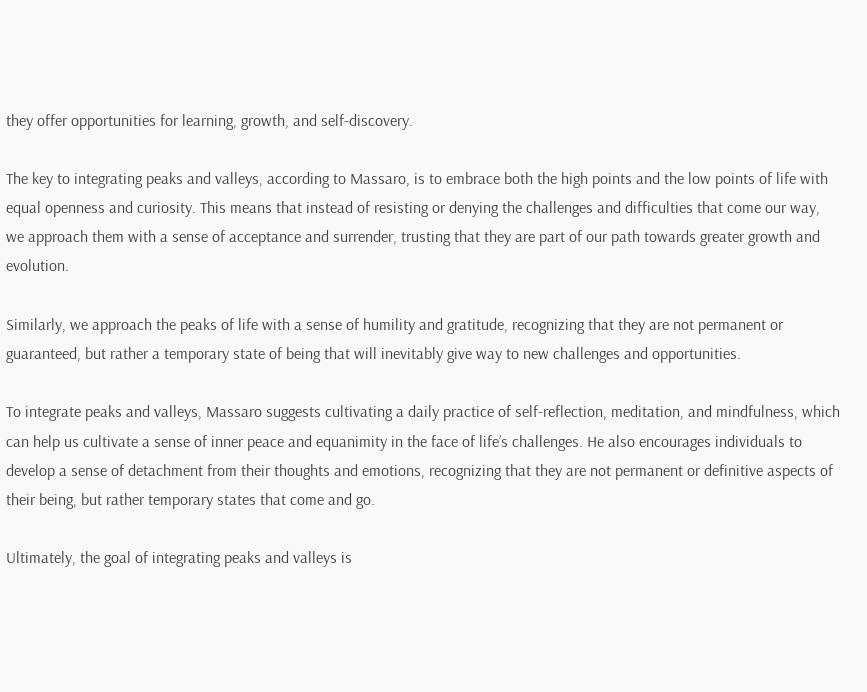they offer opportunities for learning, growth, and self-discovery.

The key to integrating peaks and valleys, according to Massaro, is to embrace both the high points and the low points of life with equal openness and curiosity. This means that instead of resisting or denying the challenges and difficulties that come our way, we approach them with a sense of acceptance and surrender, trusting that they are part of our path towards greater growth and evolution.

Similarly, we approach the peaks of life with a sense of humility and gratitude, recognizing that they are not permanent or guaranteed, but rather a temporary state of being that will inevitably give way to new challenges and opportunities.

To integrate peaks and valleys, Massaro suggests cultivating a daily practice of self-reflection, meditation, and mindfulness, which can help us cultivate a sense of inner peace and equanimity in the face of life’s challenges. He also encourages individuals to develop a sense of detachment from their thoughts and emotions, recognizing that they are not permanent or definitive aspects of their being, but rather temporary states that come and go.

Ultimately, the goal of integrating peaks and valleys is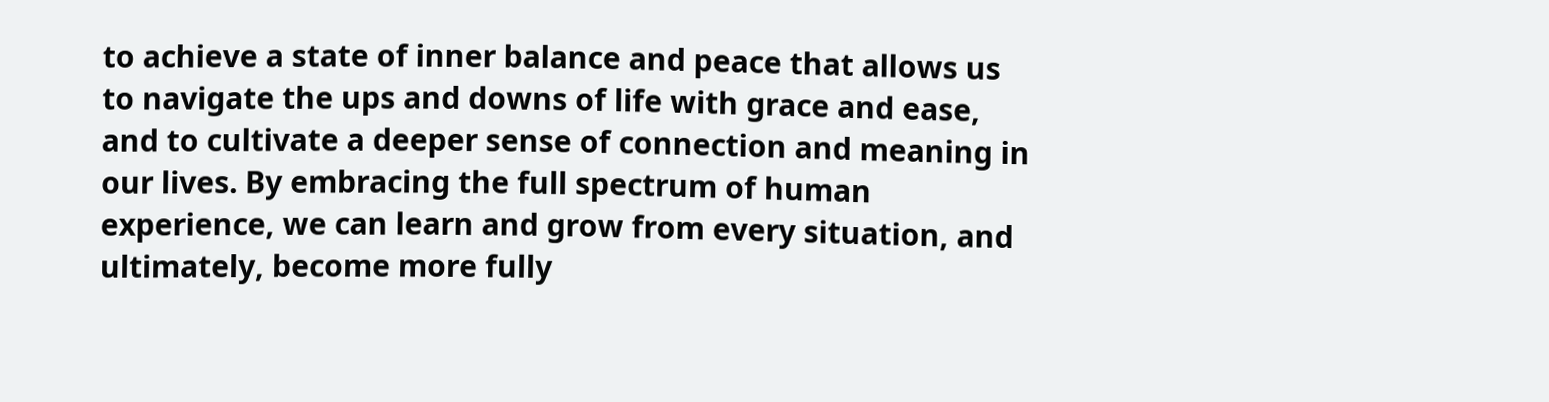to achieve a state of inner balance and peace that allows us to navigate the ups and downs of life with grace and ease, and to cultivate a deeper sense of connection and meaning in our lives. By embracing the full spectrum of human experience, we can learn and grow from every situation, and ultimately, become more fully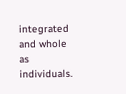integrated and whole as individuals.